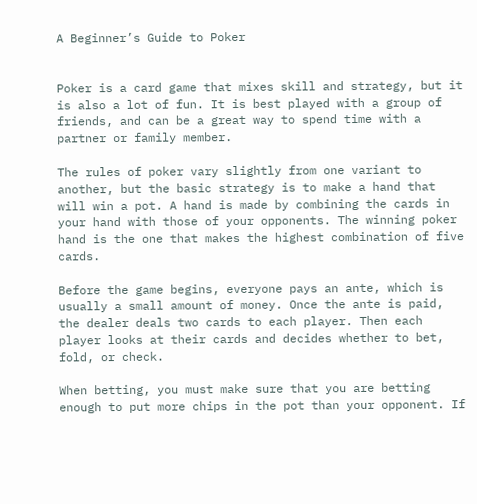A Beginner’s Guide to Poker


Poker is a card game that mixes skill and strategy, but it is also a lot of fun. It is best played with a group of friends, and can be a great way to spend time with a partner or family member.

The rules of poker vary slightly from one variant to another, but the basic strategy is to make a hand that will win a pot. A hand is made by combining the cards in your hand with those of your opponents. The winning poker hand is the one that makes the highest combination of five cards.

Before the game begins, everyone pays an ante, which is usually a small amount of money. Once the ante is paid, the dealer deals two cards to each player. Then each player looks at their cards and decides whether to bet, fold, or check.

When betting, you must make sure that you are betting enough to put more chips in the pot than your opponent. If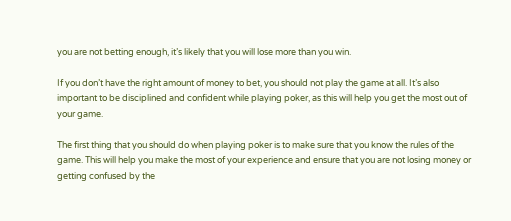you are not betting enough, it’s likely that you will lose more than you win.

If you don’t have the right amount of money to bet, you should not play the game at all. It’s also important to be disciplined and confident while playing poker, as this will help you get the most out of your game.

The first thing that you should do when playing poker is to make sure that you know the rules of the game. This will help you make the most of your experience and ensure that you are not losing money or getting confused by the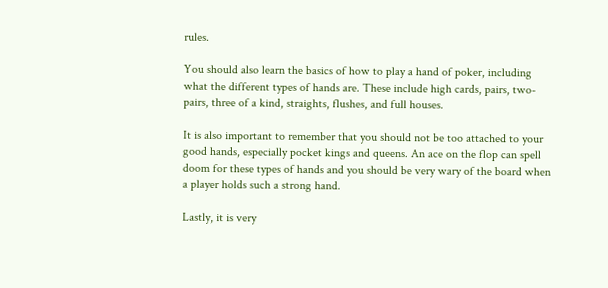rules.

You should also learn the basics of how to play a hand of poker, including what the different types of hands are. These include high cards, pairs, two-pairs, three of a kind, straights, flushes, and full houses.

It is also important to remember that you should not be too attached to your good hands, especially pocket kings and queens. An ace on the flop can spell doom for these types of hands and you should be very wary of the board when a player holds such a strong hand.

Lastly, it is very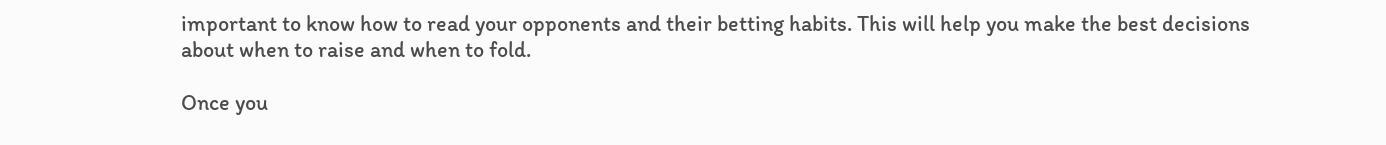important to know how to read your opponents and their betting habits. This will help you make the best decisions about when to raise and when to fold.

Once you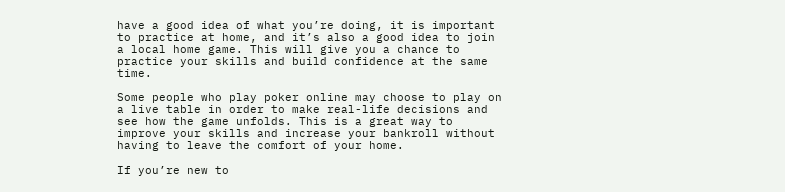have a good idea of what you’re doing, it is important to practice at home, and it’s also a good idea to join a local home game. This will give you a chance to practice your skills and build confidence at the same time.

Some people who play poker online may choose to play on a live table in order to make real-life decisions and see how the game unfolds. This is a great way to improve your skills and increase your bankroll without having to leave the comfort of your home.

If you’re new to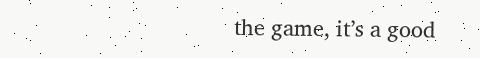the game, it’s a good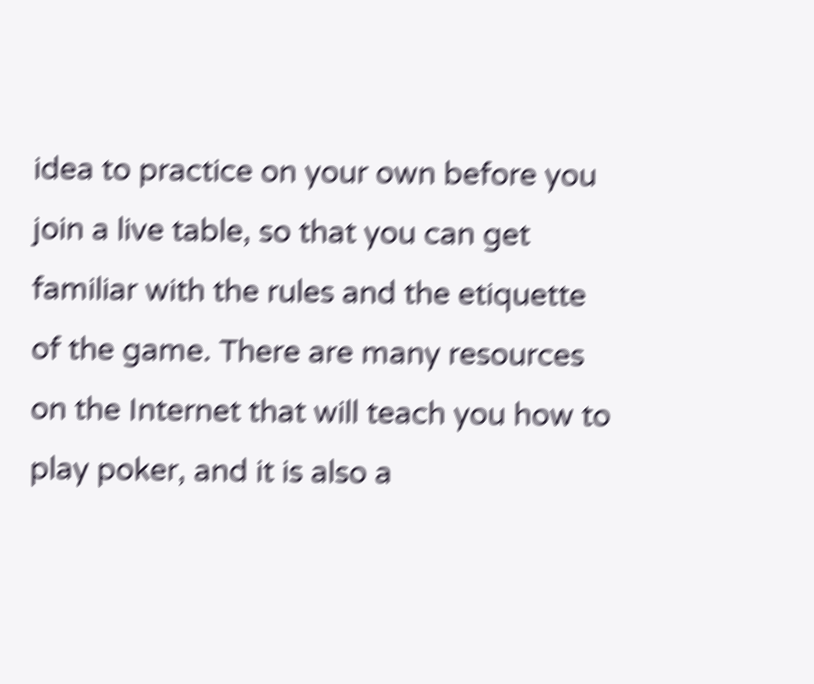idea to practice on your own before you join a live table, so that you can get familiar with the rules and the etiquette of the game. There are many resources on the Internet that will teach you how to play poker, and it is also a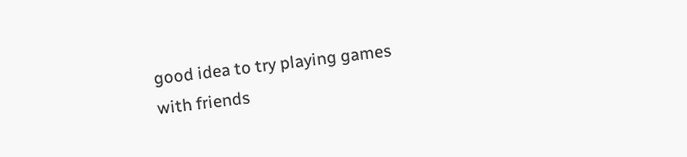good idea to try playing games with friends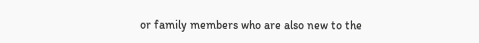or family members who are also new to the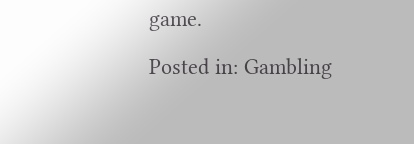game.

Posted in: Gambling